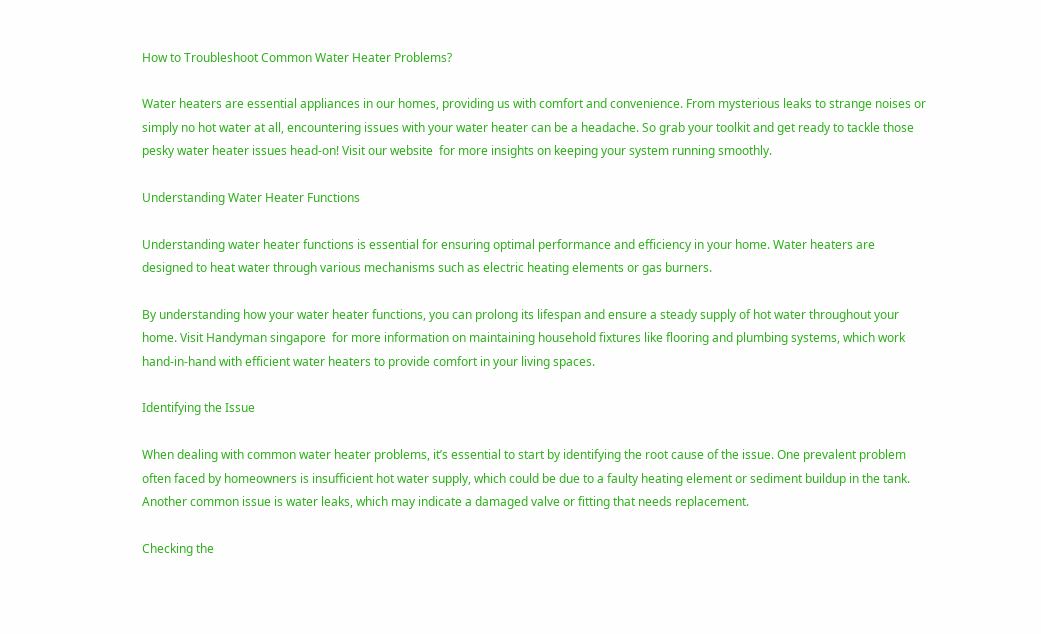How to Troubleshoot Common Water Heater Problems?

Water heaters are essential appliances in our homes, providing us with comfort and convenience. From mysterious leaks to strange noises or simply no hot water at all, encountering issues with your water heater can be a headache. So grab your toolkit and get ready to tackle those pesky water heater issues head-on! Visit our website  for more insights on keeping your system running smoothly.

Understanding Water Heater Functions

Understanding water heater functions is essential for ensuring optimal performance and efficiency in your home. Water heaters are designed to heat water through various mechanisms such as electric heating elements or gas burners.

By understanding how your water heater functions, you can prolong its lifespan and ensure a steady supply of hot water throughout your home. Visit Handyman singapore  for more information on maintaining household fixtures like flooring and plumbing systems, which work hand-in-hand with efficient water heaters to provide comfort in your living spaces.

Identifying the Issue

When dealing with common water heater problems, it’s essential to start by identifying the root cause of the issue. One prevalent problem often faced by homeowners is insufficient hot water supply, which could be due to a faulty heating element or sediment buildup in the tank. Another common issue is water leaks, which may indicate a damaged valve or fitting that needs replacement.

Checking the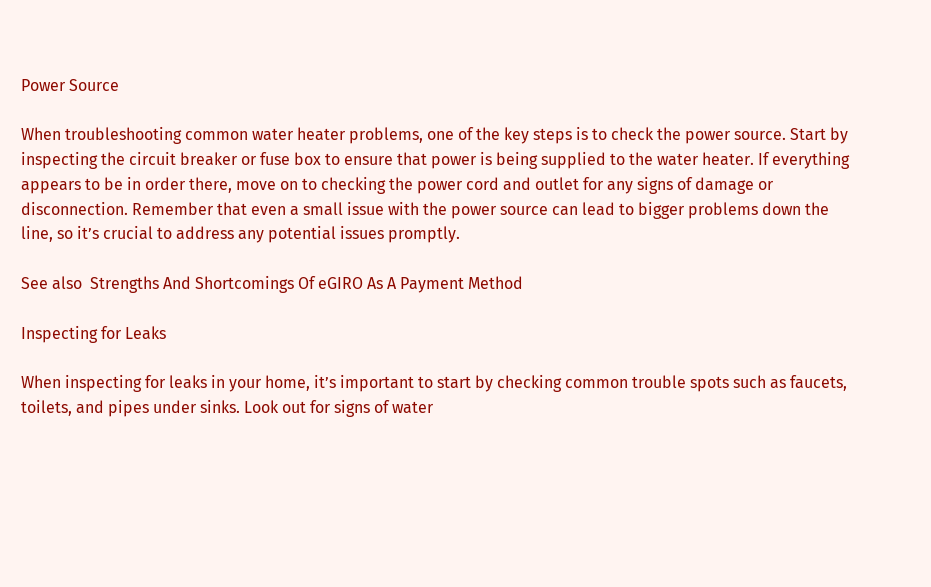Power Source

When troubleshooting common water heater problems, one of the key steps is to check the power source. Start by inspecting the circuit breaker or fuse box to ensure that power is being supplied to the water heater. If everything appears to be in order there, move on to checking the power cord and outlet for any signs of damage or disconnection. Remember that even a small issue with the power source can lead to bigger problems down the line, so it’s crucial to address any potential issues promptly.

See also  Strengths And Shortcomings Of eGIRO As A Payment Method

Inspecting for Leaks

When inspecting for leaks in your home, it’s important to start by checking common trouble spots such as faucets, toilets, and pipes under sinks. Look out for signs of water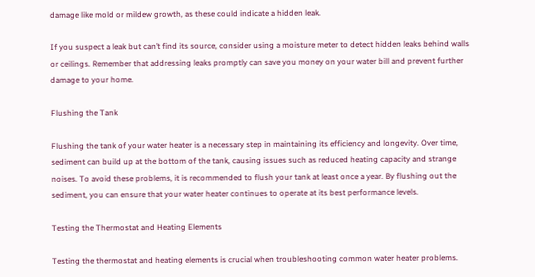damage like mold or mildew growth, as these could indicate a hidden leak.

If you suspect a leak but can’t find its source, consider using a moisture meter to detect hidden leaks behind walls or ceilings. Remember that addressing leaks promptly can save you money on your water bill and prevent further damage to your home.

Flushing the Tank

Flushing the tank of your water heater is a necessary step in maintaining its efficiency and longevity. Over time, sediment can build up at the bottom of the tank, causing issues such as reduced heating capacity and strange noises. To avoid these problems, it is recommended to flush your tank at least once a year. By flushing out the sediment, you can ensure that your water heater continues to operate at its best performance levels.

Testing the Thermostat and Heating Elements

Testing the thermostat and heating elements is crucial when troubleshooting common water heater problems.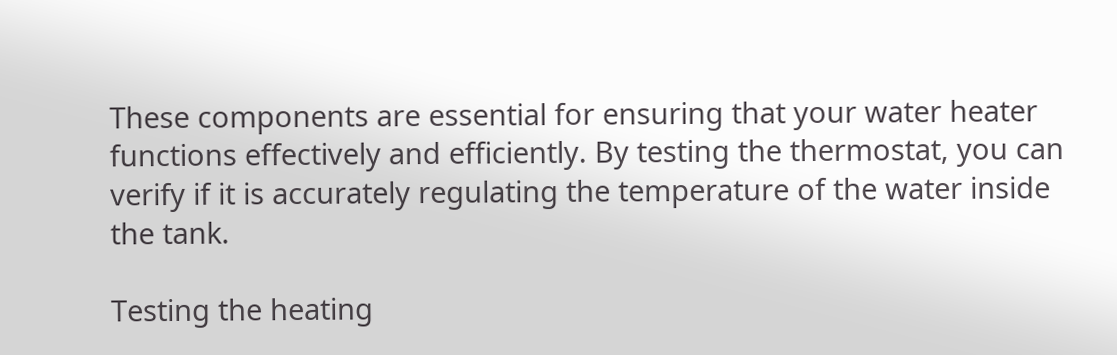These components are essential for ensuring that your water heater functions effectively and efficiently. By testing the thermostat, you can verify if it is accurately regulating the temperature of the water inside the tank.

Testing the heating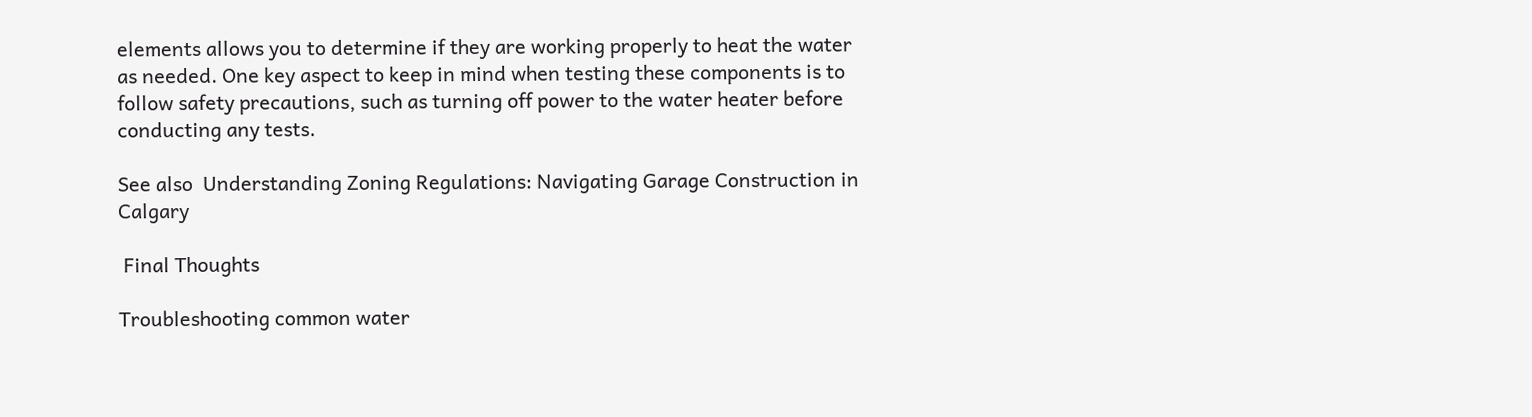elements allows you to determine if they are working properly to heat the water as needed. One key aspect to keep in mind when testing these components is to follow safety precautions, such as turning off power to the water heater before conducting any tests.

See also  Understanding Zoning Regulations: Navigating Garage Construction in Calgary

 Final Thoughts

Troubleshooting common water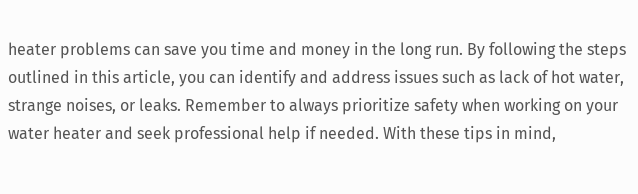heater problems can save you time and money in the long run. By following the steps outlined in this article, you can identify and address issues such as lack of hot water, strange noises, or leaks. Remember to always prioritize safety when working on your water heater and seek professional help if needed. With these tips in mind,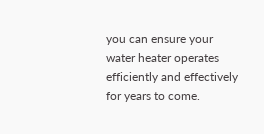you can ensure your water heater operates efficiently and effectively for years to come.